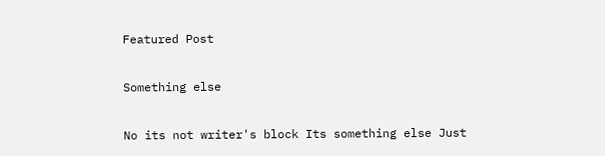Featured Post

Something else

No its not writer's block Its something else Just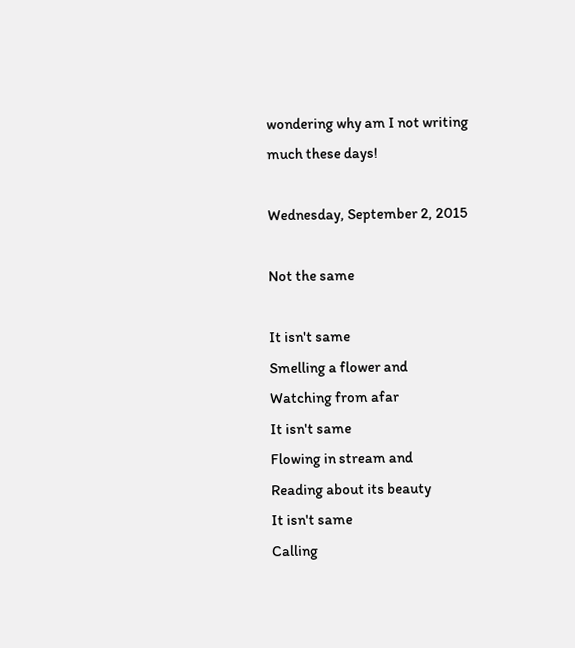wondering why am I not writing much these days!

Wednesday, September 2, 2015

Not the same

It isn't same
Smelling a flower and
Watching from afar
It isn't same
Flowing in stream and
Reading about its beauty
It isn't same
Calling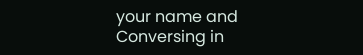your name and
Conversing in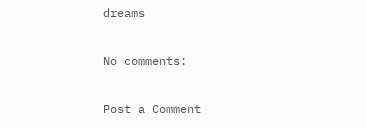dreams

No comments:

Post a Comment